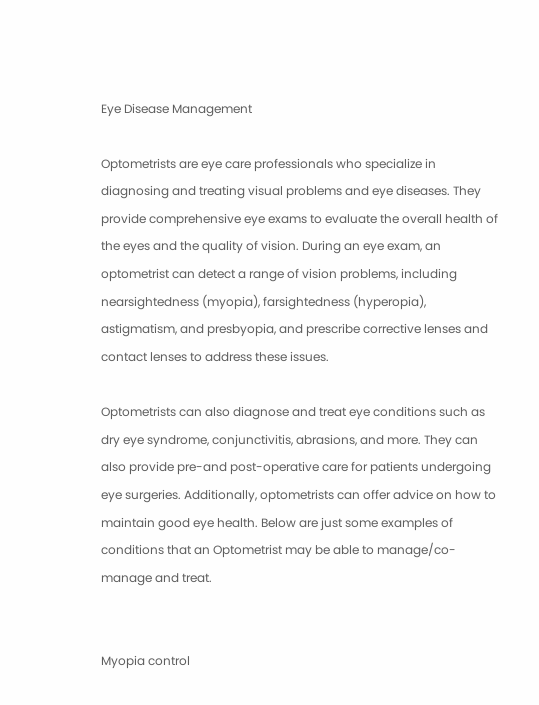Eye Disease Management

Optometrists are eye care professionals who specialize in diagnosing and treating visual problems and eye diseases. They provide comprehensive eye exams to evaluate the overall health of the eyes and the quality of vision. During an eye exam, an optometrist can detect a range of vision problems, including nearsightedness (myopia), farsightedness (hyperopia), astigmatism, and presbyopia, and prescribe corrective lenses and contact lenses to address these issues.

Optometrists can also diagnose and treat eye conditions such as dry eye syndrome, conjunctivitis, abrasions, and more. They can also provide pre-and post-operative care for patients undergoing eye surgeries. Additionally, optometrists can offer advice on how to maintain good eye health. Below are just some examples of conditions that an Optometrist may be able to manage/co-manage and treat.


Myopia control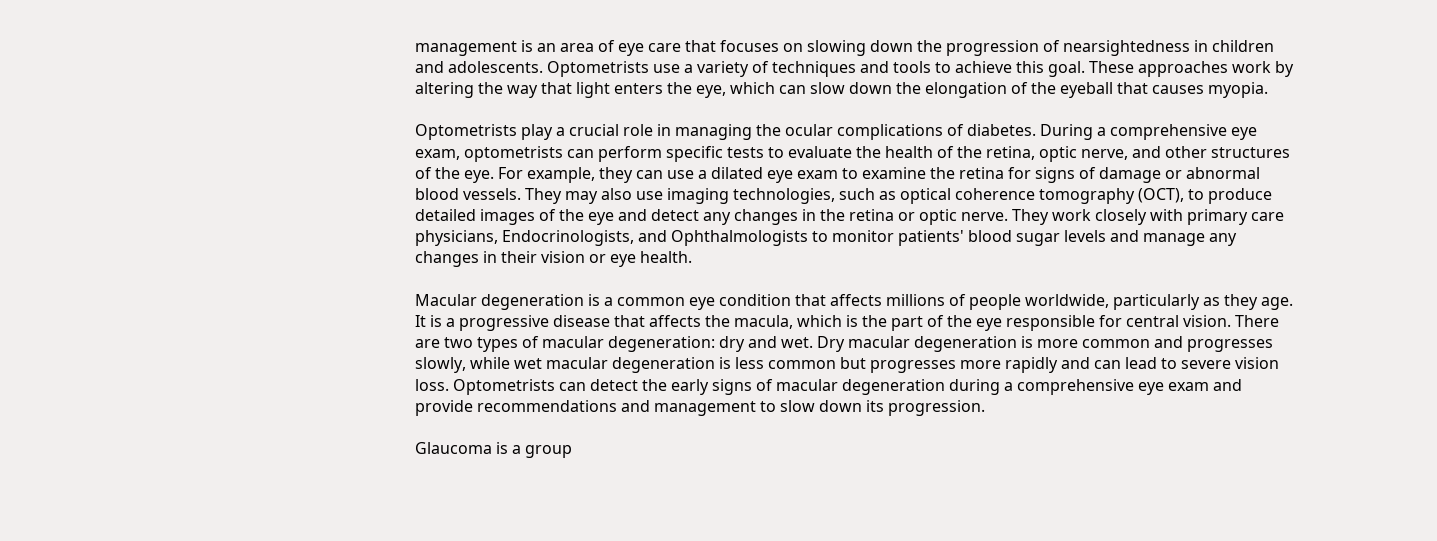management is an area of eye care that focuses on slowing down the progression of nearsightedness in children and adolescents. Optometrists use a variety of techniques and tools to achieve this goal. These approaches work by altering the way that light enters the eye, which can slow down the elongation of the eyeball that causes myopia.

Optometrists play a crucial role in managing the ocular complications of diabetes. During a comprehensive eye exam, optometrists can perform specific tests to evaluate the health of the retina, optic nerve, and other structures of the eye. For example, they can use a dilated eye exam to examine the retina for signs of damage or abnormal blood vessels. They may also use imaging technologies, such as optical coherence tomography (OCT), to produce detailed images of the eye and detect any changes in the retina or optic nerve. They work closely with primary care physicians, Endocrinologists, and Ophthalmologists to monitor patients' blood sugar levels and manage any changes in their vision or eye health.

Macular degeneration is a common eye condition that affects millions of people worldwide, particularly as they age. It is a progressive disease that affects the macula, which is the part of the eye responsible for central vision. There are two types of macular degeneration: dry and wet. Dry macular degeneration is more common and progresses slowly, while wet macular degeneration is less common but progresses more rapidly and can lead to severe vision loss. Optometrists can detect the early signs of macular degeneration during a comprehensive eye exam and provide recommendations and management to slow down its progression.

Glaucoma is a group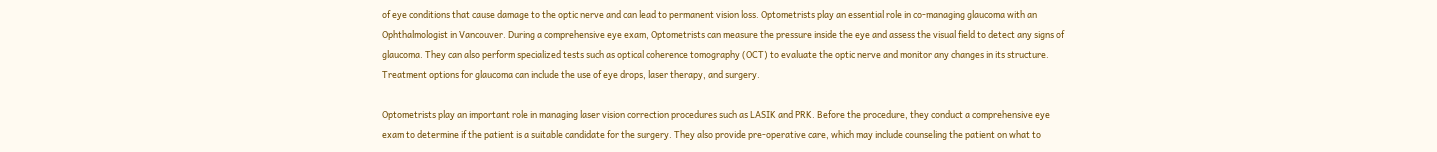of eye conditions that cause damage to the optic nerve and can lead to permanent vision loss. Optometrists play an essential role in co-managing glaucoma with an Ophthalmologist in Vancouver. During a comprehensive eye exam, Optometrists can measure the pressure inside the eye and assess the visual field to detect any signs of glaucoma. They can also perform specialized tests such as optical coherence tomography (OCT) to evaluate the optic nerve and monitor any changes in its structure. Treatment options for glaucoma can include the use of eye drops, laser therapy, and surgery.

Optometrists play an important role in managing laser vision correction procedures such as LASIK and PRK. Before the procedure, they conduct a comprehensive eye exam to determine if the patient is a suitable candidate for the surgery. They also provide pre-operative care, which may include counseling the patient on what to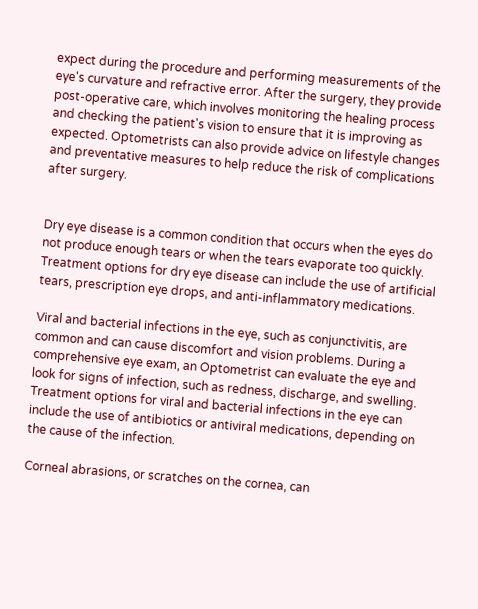expect during the procedure and performing measurements of the eye's curvature and refractive error. After the surgery, they provide post-operative care, which involves monitoring the healing process and checking the patient's vision to ensure that it is improving as expected. Optometrists can also provide advice on lifestyle changes and preventative measures to help reduce the risk of complications after surgery.


Dry eye disease is a common condition that occurs when the eyes do not produce enough tears or when the tears evaporate too quickly. Treatment options for dry eye disease can include the use of artificial tears, prescription eye drops, and anti-inflammatory medications.

Viral and bacterial infections in the eye, such as conjunctivitis, are common and can cause discomfort and vision problems. During a comprehensive eye exam, an Optometrist can evaluate the eye and look for signs of infection, such as redness, discharge, and swelling. Treatment options for viral and bacterial infections in the eye can include the use of antibiotics or antiviral medications, depending on the cause of the infection.

Corneal abrasions, or scratches on the cornea, can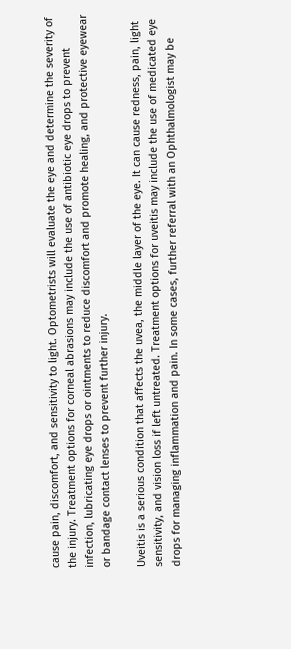cause pain, discomfort, and sensitivity to light. Optometrists will evaluate the eye and determine the severity of the injury. Treatment options for corneal abrasions may include the use of antibiotic eye drops to prevent infection, lubricating eye drops or ointments to reduce discomfort and promote healing, and protective eyewear or bandage contact lenses to prevent further injury.

Uveitis is a serious condition that affects the uvea, the middle layer of the eye. It can cause redness, pain, light sensitivity, and vision loss if left untreated. Treatment options for uveitis may include the use of medicated eye drops for managing inflammation and pain. In some cases, further referral with an Ophthalmologist may be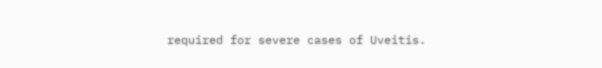required for severe cases of Uveitis.